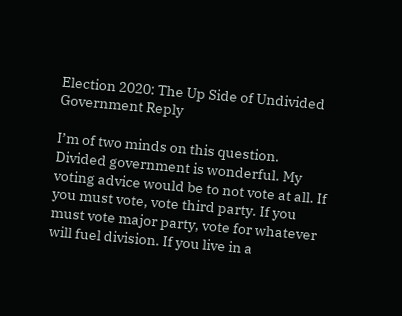Election 2020: The Up Side of Undivided Government Reply

I’m of two minds on this question. Divided government is wonderful. My voting advice would be to not vote at all. If you must vote, vote third party. If you must vote major party, vote for whatever will fuel division. If you live in a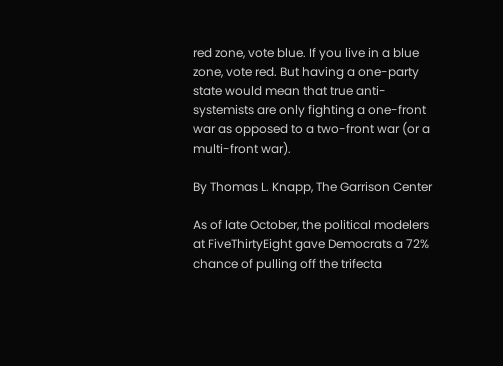red zone, vote blue. If you live in a blue zone, vote red. But having a one-party state would mean that true anti-systemists are only fighting a one-front war as opposed to a two-front war (or a multi-front war).

By Thomas L. Knapp, The Garrison Center

As of late October, the political modelers at FiveThirtyEight gave Democrats a 72% chance of pulling off the trifecta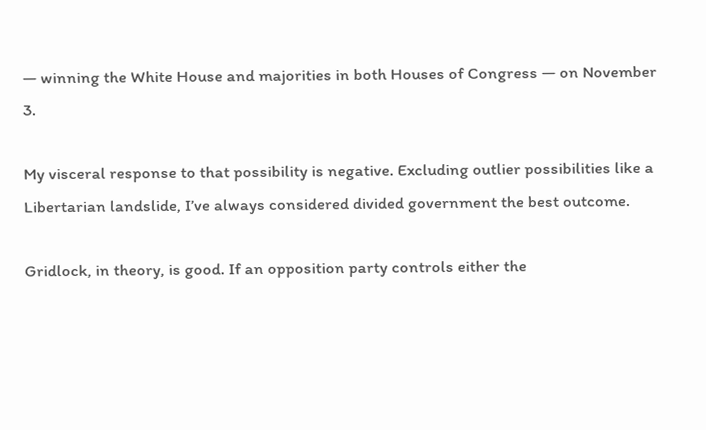— winning the White House and majorities in both Houses of Congress — on November 3.

My visceral response to that possibility is negative. Excluding outlier possibilities like a Libertarian landslide, I’ve always considered divided government the best outcome.

Gridlock, in theory, is good. If an opposition party controls either the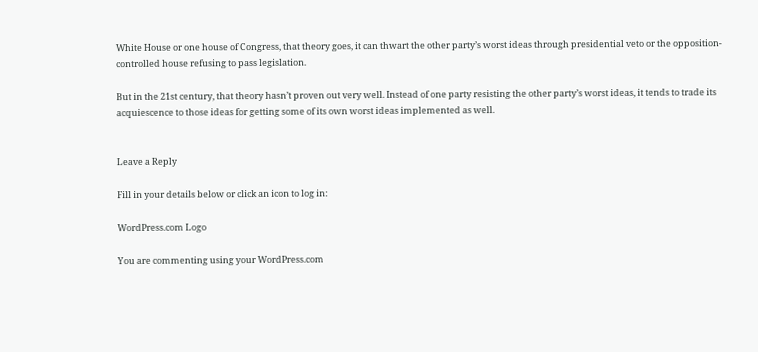White House or one house of Congress, that theory goes, it can thwart the other party’s worst ideas through presidential veto or the opposition-controlled house refusing to pass legislation.

But in the 21st century, that theory hasn’t proven out very well. Instead of one party resisting the other party’s worst ideas, it tends to trade its acquiescence to those ideas for getting some of its own worst ideas implemented as well.


Leave a Reply

Fill in your details below or click an icon to log in:

WordPress.com Logo

You are commenting using your WordPress.com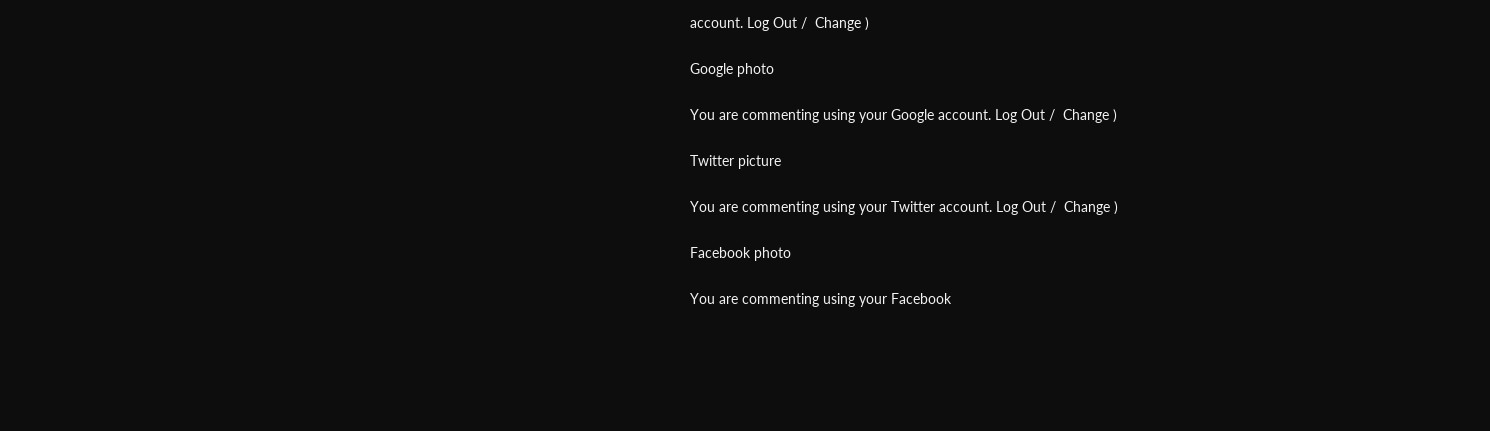account. Log Out /  Change )

Google photo

You are commenting using your Google account. Log Out /  Change )

Twitter picture

You are commenting using your Twitter account. Log Out /  Change )

Facebook photo

You are commenting using your Facebook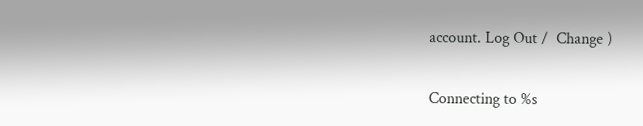account. Log Out /  Change )

Connecting to %s